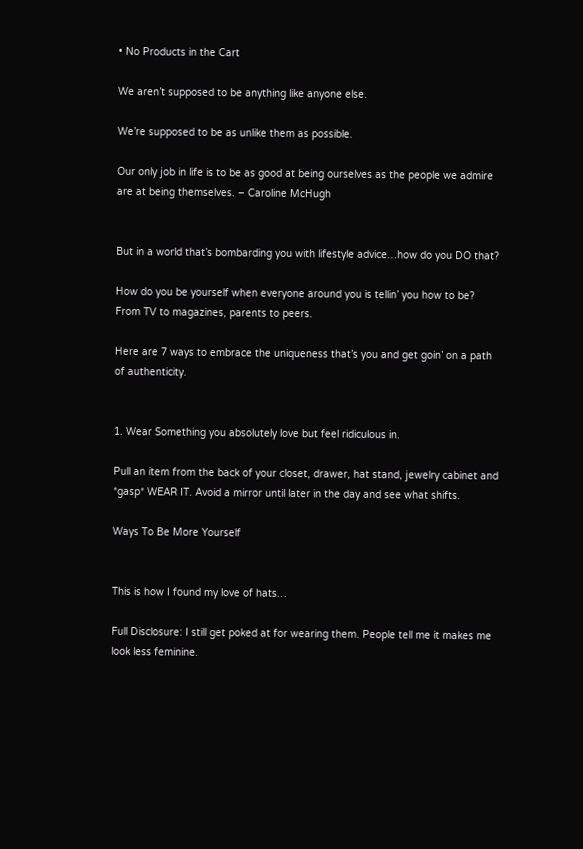• No Products in the Cart

We aren’t supposed to be anything like anyone else.

We’re supposed to be as unlike them as possible.

Our only job in life is to be as good at being ourselves as the people we admire are at being themselves. – Caroline McHugh


But in a world that’s bombarding you with lifestyle advice…how do you DO that?

How do you be yourself when everyone around you is tellin’ you how to be? From TV to magazines, parents to peers.

Here are 7 ways to embrace the uniqueness that’s you and get goin’ on a path of authenticity.


1. Wear Something you absolutely love but feel ridiculous in.

Pull an item from the back of your closet, drawer, hat stand, jewelry cabinet and *gasp* WEAR IT. Avoid a mirror until later in the day and see what shifts.

Ways To Be More Yourself


This is how I found my love of hats…

Full Disclosure: I still get poked at for wearing them. People tell me it makes me look less feminine.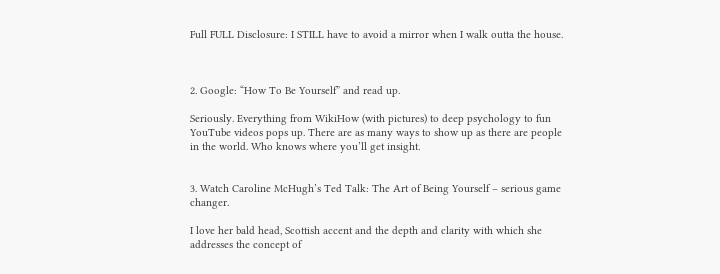Full FULL Disclosure: I STILL have to avoid a mirror when I walk outta the house.



2. Google: “How To Be Yourself” and read up.

Seriously. Everything from WikiHow (with pictures) to deep psychology to fun YouTube videos pops up. There are as many ways to show up as there are people in the world. Who knows where you’ll get insight.


3. Watch Caroline McHugh’s Ted Talk: The Art of Being Yourself – serious game changer.

I love her bald head, Scottish accent and the depth and clarity with which she addresses the concept of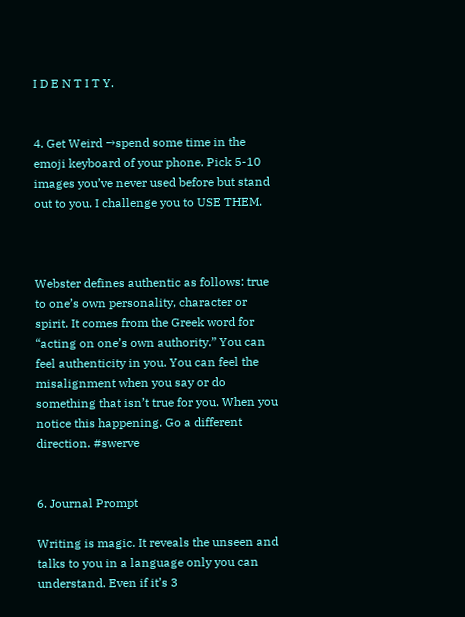I D E N T I T Y.


4. Get Weird →spend some time in the emoji keyboard of your phone. Pick 5-10 images you’ve never used before but stand out to you. I challenge you to USE THEM.



Webster defines authentic as follows: true to one’s own personality, character or spirit. It comes from the Greek word for “acting on one’s own authority.” You can feel authenticity in you. You can feel the misalignment when you say or do something that isn’t true for you. When you notice this happening. Go a different direction. #swerve


6. Journal Prompt

Writing is magic. It reveals the unseen and talks to you in a language only you can understand. Even if it’s 3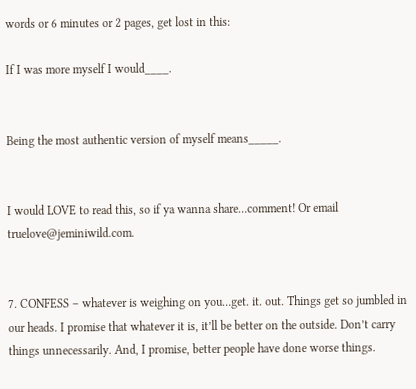words or 6 minutes or 2 pages, get lost in this:

If I was more myself I would____.


Being the most authentic version of myself means_____.


I would LOVE to read this, so if ya wanna share…comment! Or email truelove@jeminiwild.com.


7. CONFESS – whatever is weighing on you…get. it. out. Things get so jumbled in our heads. I promise that whatever it is, it’ll be better on the outside. Don’t carry things unnecessarily. And, I promise, better people have done worse things.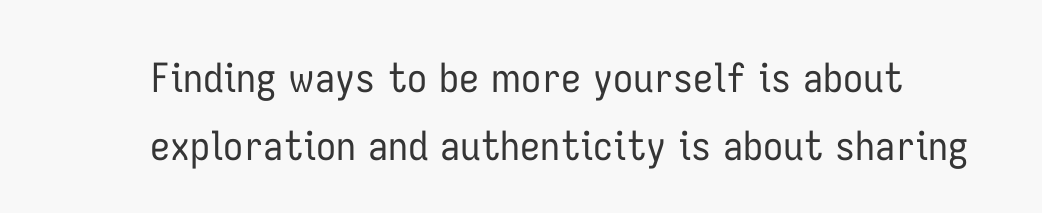Finding ways to be more yourself is about exploration and authenticity is about sharing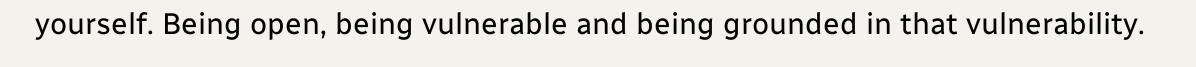yourself. Being open, being vulnerable and being grounded in that vulnerability.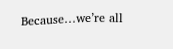Because…we’re all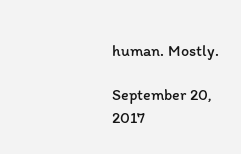human. Mostly.

September 20, 2017